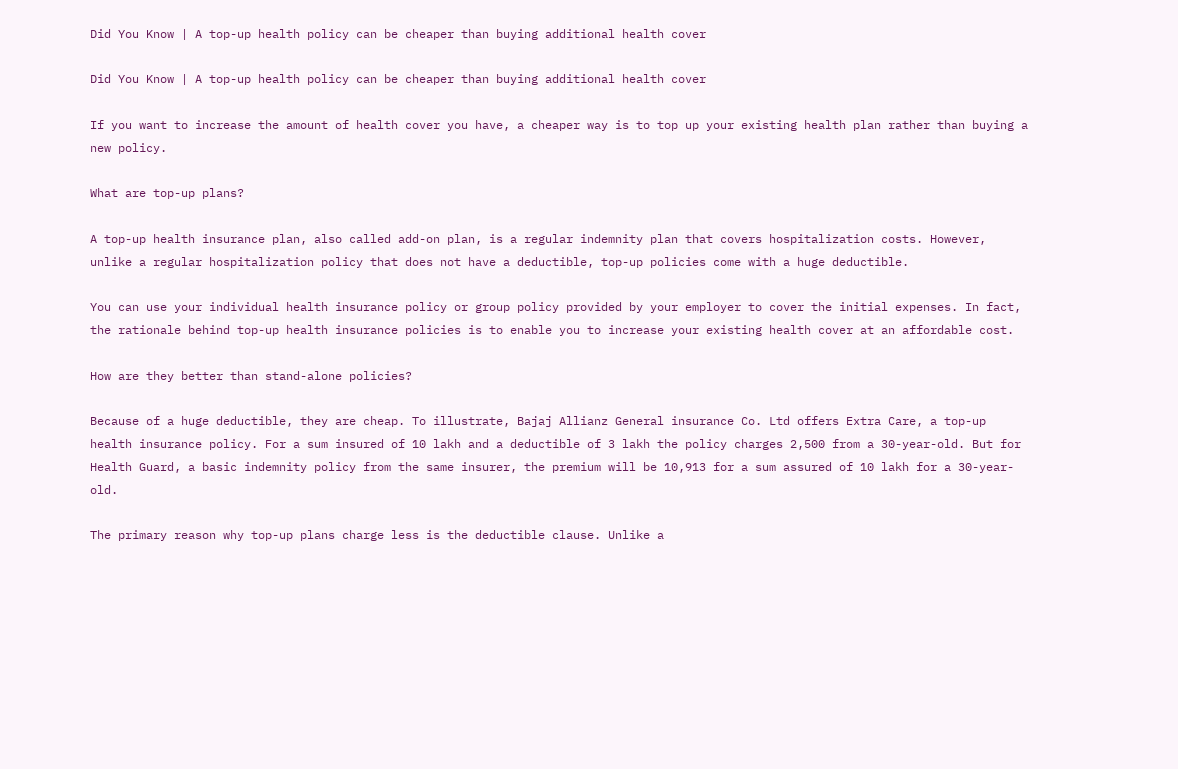Did You Know | A top-up health policy can be cheaper than buying additional health cover

Did You Know | A top-up health policy can be cheaper than buying additional health cover

If you want to increase the amount of health cover you have, a cheaper way is to top up your existing health plan rather than buying a new policy.

What are top-up plans?

A top-up health insurance plan, also called add-on plan, is a regular indemnity plan that covers hospitalization costs. However, unlike a regular hospitalization policy that does not have a deductible, top-up policies come with a huge deductible.

You can use your individual health insurance policy or group policy provided by your employer to cover the initial expenses. In fact, the rationale behind top-up health insurance policies is to enable you to increase your existing health cover at an affordable cost.

How are they better than stand-alone policies?

Because of a huge deductible, they are cheap. To illustrate, Bajaj Allianz General insurance Co. Ltd offers Extra Care, a top-up health insurance policy. For a sum insured of 10 lakh and a deductible of 3 lakh the policy charges 2,500 from a 30-year-old. But for Health Guard, a basic indemnity policy from the same insurer, the premium will be 10,913 for a sum assured of 10 lakh for a 30-year-old.

The primary reason why top-up plans charge less is the deductible clause. Unlike a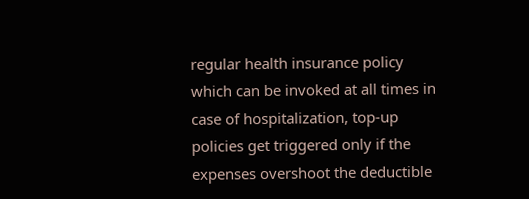regular health insurance policy which can be invoked at all times in case of hospitalization, top-up policies get triggered only if the expenses overshoot the deductible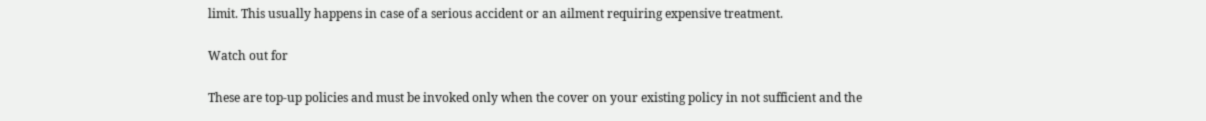limit. This usually happens in case of a serious accident or an ailment requiring expensive treatment.

Watch out for

These are top-up policies and must be invoked only when the cover on your existing policy in not sufficient and the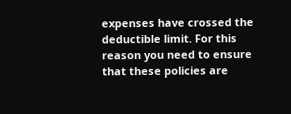expenses have crossed the deductible limit. For this reason you need to ensure that these policies are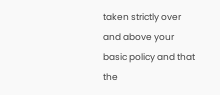taken strictly over and above your basic policy and that the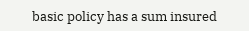basic policy has a sum insured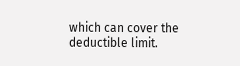which can cover the deductible limit.